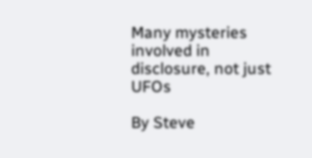Many mysteries involved in disclosure, not just UFOs

By Steve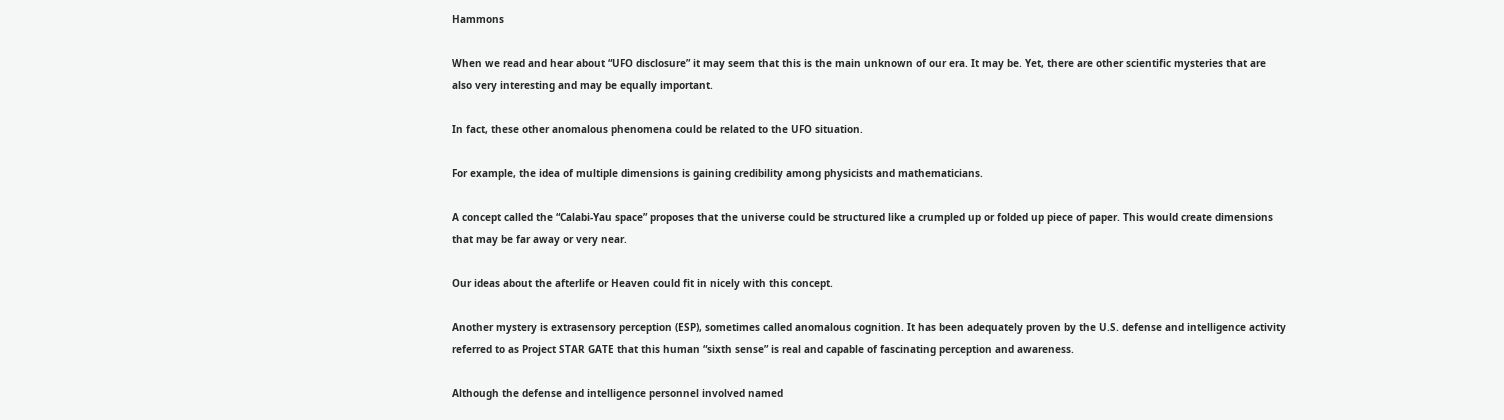Hammons

When we read and hear about “UFO disclosure” it may seem that this is the main unknown of our era. It may be. Yet, there are other scientific mysteries that are also very interesting and may be equally important.

In fact, these other anomalous phenomena could be related to the UFO situation.

For example, the idea of multiple dimensions is gaining credibility among physicists and mathematicians.

A concept called the “Calabi-Yau space” proposes that the universe could be structured like a crumpled up or folded up piece of paper. This would create dimensions that may be far away or very near.

Our ideas about the afterlife or Heaven could fit in nicely with this concept.

Another mystery is extrasensory perception (ESP), sometimes called anomalous cognition. It has been adequately proven by the U.S. defense and intelligence activity referred to as Project STAR GATE that this human “sixth sense” is real and capable of fascinating perception and awareness.

Although the defense and intelligence personnel involved named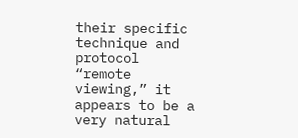their specific technique and protocol “remote viewing,” it appears to be a very natural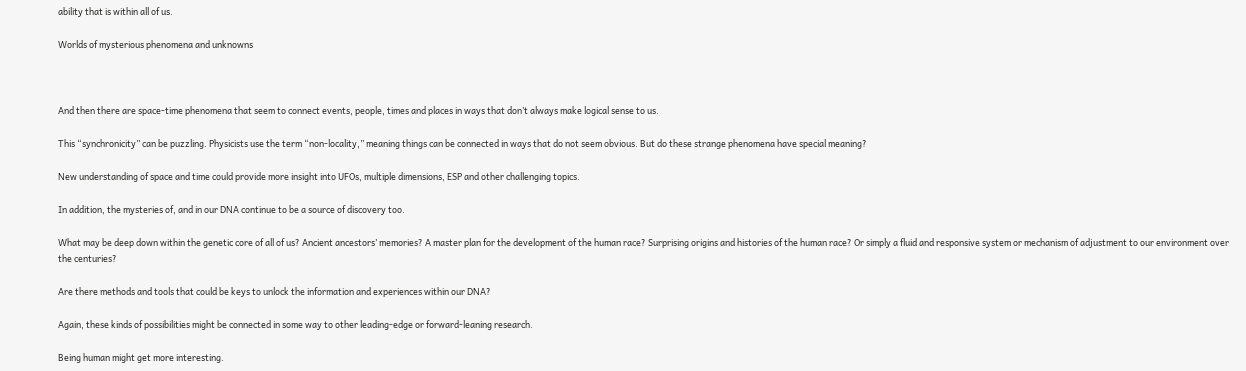ability that is within all of us.

Worlds of mysterious phenomena and unknowns



And then there are space-time phenomena that seem to connect events, people, times and places in ways that don’t always make logical sense to us.

This “synchronicity” can be puzzling. Physicists use the term “non-locality,” meaning things can be connected in ways that do not seem obvious. But do these strange phenomena have special meaning?

New understanding of space and time could provide more insight into UFOs, multiple dimensions, ESP and other challenging topics.

In addition, the mysteries of, and in our DNA continue to be a source of discovery too.

What may be deep down within the genetic core of all of us? Ancient ancestors’ memories? A master plan for the development of the human race? Surprising origins and histories of the human race? Or simply a fluid and responsive system or mechanism of adjustment to our environment over the centuries?

Are there methods and tools that could be keys to unlock the information and experiences within our DNA?

Again, these kinds of possibilities might be connected in some way to other leading-edge or forward-leaning research.

Being human might get more interesting.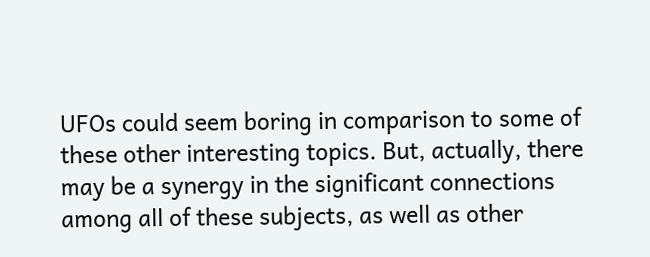UFOs could seem boring in comparison to some of these other interesting topics. But, actually, there may be a synergy in the significant connections among all of these subjects, as well as other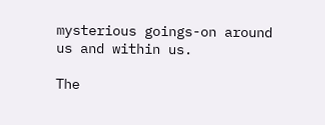mysterious goings-on around us and within us.

The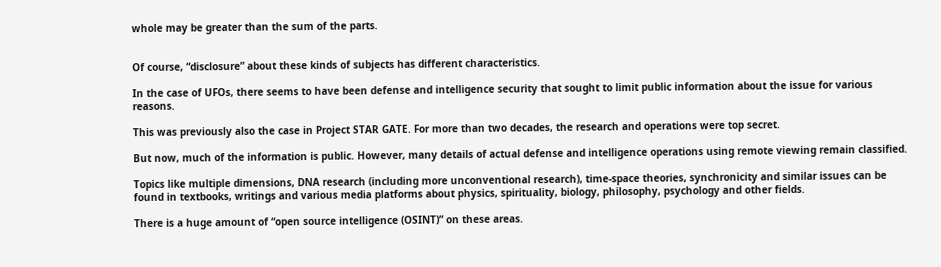whole may be greater than the sum of the parts.


Of course, “disclosure” about these kinds of subjects has different characteristics.

In the case of UFOs, there seems to have been defense and intelligence security that sought to limit public information about the issue for various reasons.

This was previously also the case in Project STAR GATE. For more than two decades, the research and operations were top secret.

But now, much of the information is public. However, many details of actual defense and intelligence operations using remote viewing remain classified.

Topics like multiple dimensions, DNA research (including more unconventional research), time-space theories, synchronicity and similar issues can be found in textbooks, writings and various media platforms about physics, spirituality, biology, philosophy, psychology and other fields.

There is a huge amount of “open source intelligence (OSINT)” on these areas.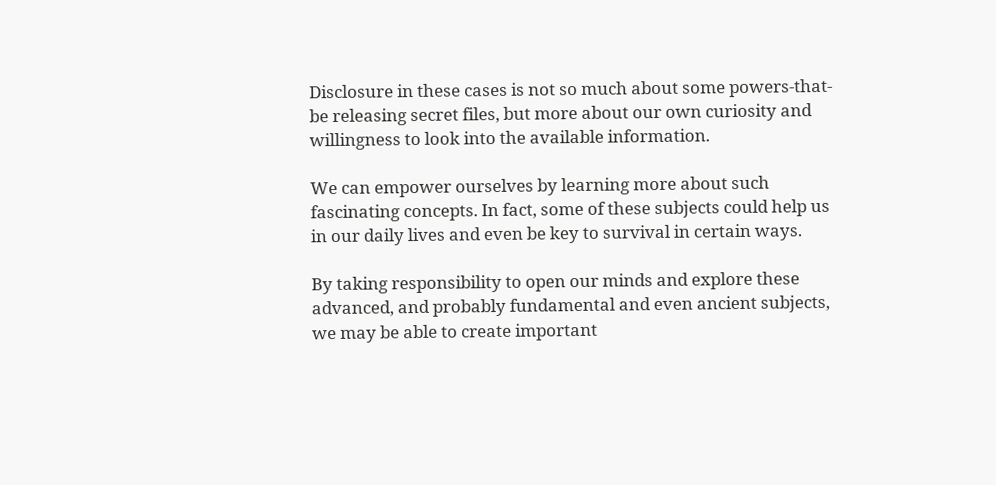Disclosure in these cases is not so much about some powers-that-be releasing secret files, but more about our own curiosity and willingness to look into the available information.

We can empower ourselves by learning more about such fascinating concepts. In fact, some of these subjects could help us in our daily lives and even be key to survival in certain ways.

By taking responsibility to open our minds and explore these advanced, and probably fundamental and even ancient subjects, we may be able to create important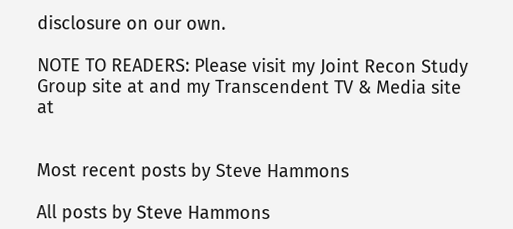disclosure on our own.

NOTE TO READERS: Please visit my Joint Recon Study Group site at and my Transcendent TV & Media site at


Most recent posts by Steve Hammons

All posts by Steve Hammons